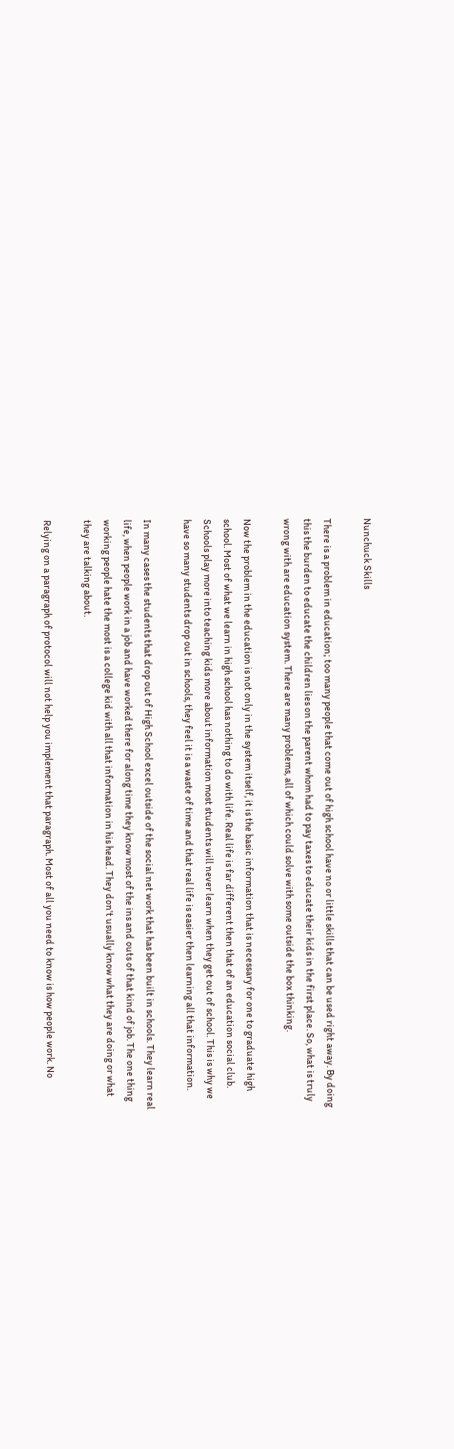Nunchuck Skills

There is a problem in education; too many people that come out of high school have no or little skills that can be used right away. By doing this the burden to educate the children lies on the parent whom had to pay taxes to educate their kids in the first place. So, what is truly wrong with are education system. There are many problems, all of which could solve with some outside the box thinking.

Now the problem in the education is not only in the system itself, it is the basic information that is necessary for one to graduate high school. Most of what we learn in high school has nothing to do with life. Real life is far different then that of an education social club. Schools play more into teaching kids more about information most students will never learn when they get out of school. This is why we have so many students drop out in schools, they feel it is a waste of time and that real life is easier then learning all that information.

In many cases the students that drop out of High School excel outside of the social net work that has been built in schools. They learn real life, when people work in a job and have worked there for along time they know most of the ins and outs of that kind of job. The one thing working people hate the most is a college kid with all that information in his head. They don't usually know what they are doing or what they are talking about.

Relying on a paragraph of protocol will not help you implement that paragraph. Most of all you need to know is how people work. No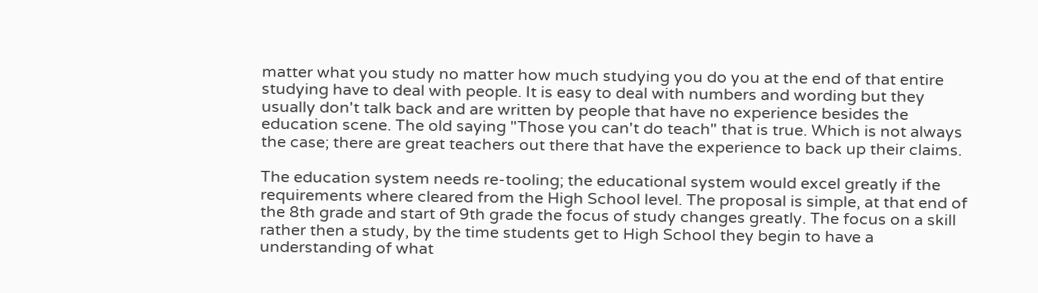matter what you study no matter how much studying you do you at the end of that entire studying have to deal with people. It is easy to deal with numbers and wording but they usually don't talk back and are written by people that have no experience besides the education scene. The old saying "Those you can't do teach" that is true. Which is not always the case; there are great teachers out there that have the experience to back up their claims.

The education system needs re-tooling; the educational system would excel greatly if the requirements where cleared from the High School level. The proposal is simple, at that end of the 8th grade and start of 9th grade the focus of study changes greatly. The focus on a skill rather then a study, by the time students get to High School they begin to have a understanding of what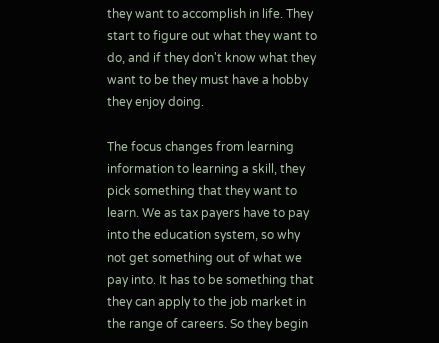they want to accomplish in life. They start to figure out what they want to do, and if they don't know what they want to be they must have a hobby they enjoy doing.

The focus changes from learning information to learning a skill, they pick something that they want to learn. We as tax payers have to pay into the education system, so why not get something out of what we pay into. It has to be something that they can apply to the job market in the range of careers. So they begin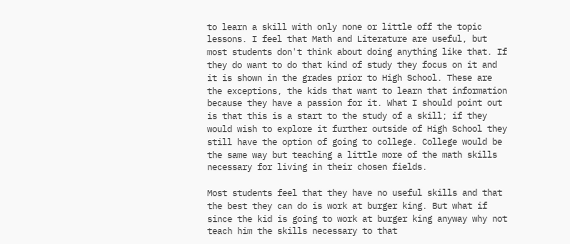to learn a skill with only none or little off the topic lessons. I feel that Math and Literature are useful, but most students don't think about doing anything like that. If they do want to do that kind of study they focus on it and it is shown in the grades prior to High School. These are the exceptions, the kids that want to learn that information because they have a passion for it. What I should point out is that this is a start to the study of a skill; if they would wish to explore it further outside of High School they still have the option of going to college. College would be the same way but teaching a little more of the math skills necessary for living in their chosen fields.

Most students feel that they have no useful skills and that the best they can do is work at burger king. But what if since the kid is going to work at burger king anyway why not teach him the skills necessary to that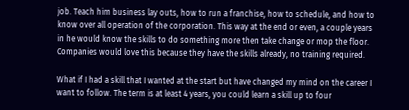job. Teach him business lay outs, how to run a franchise, how to schedule, and how to know over all operation of the corporation. This way at the end or even, a couple years in he would know the skills to do something more then take change or mop the floor. Companies would love this because they have the skills already, no training required.

What if I had a skill that I wanted at the start but have changed my mind on the career I want to follow. The term is at least 4 years, you could learn a skill up to four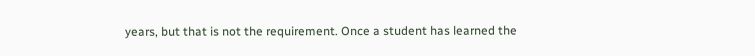years, but that is not the requirement. Once a student has learned the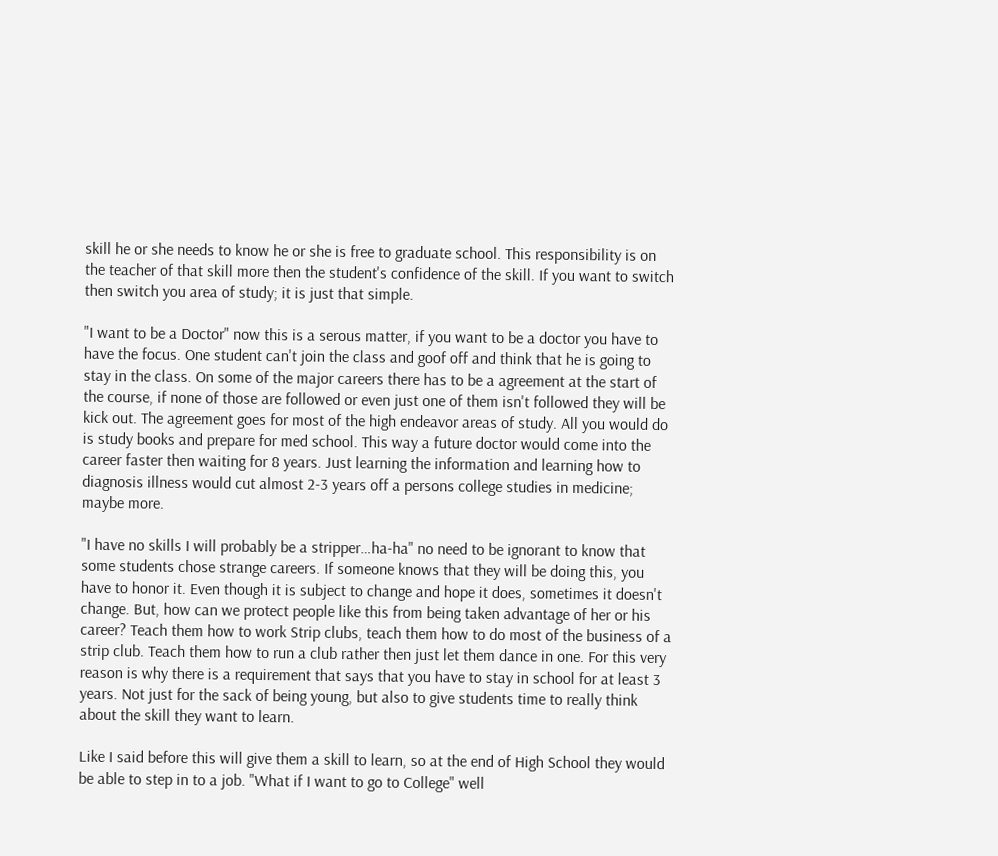skill he or she needs to know he or she is free to graduate school. This responsibility is on the teacher of that skill more then the student's confidence of the skill. If you want to switch then switch you area of study; it is just that simple.

"I want to be a Doctor" now this is a serous matter, if you want to be a doctor you have to have the focus. One student can't join the class and goof off and think that he is going to stay in the class. On some of the major careers there has to be a agreement at the start of the course, if none of those are followed or even just one of them isn't followed they will be kick out. The agreement goes for most of the high endeavor areas of study. All you would do is study books and prepare for med school. This way a future doctor would come into the career faster then waiting for 8 years. Just learning the information and learning how to diagnosis illness would cut almost 2-3 years off a persons college studies in medicine; maybe more.

"I have no skills I will probably be a stripper…ha-ha" no need to be ignorant to know that some students chose strange careers. If someone knows that they will be doing this, you have to honor it. Even though it is subject to change and hope it does, sometimes it doesn't change. But, how can we protect people like this from being taken advantage of her or his career? Teach them how to work Strip clubs, teach them how to do most of the business of a strip club. Teach them how to run a club rather then just let them dance in one. For this very reason is why there is a requirement that says that you have to stay in school for at least 3 years. Not just for the sack of being young, but also to give students time to really think about the skill they want to learn.

Like I said before this will give them a skill to learn, so at the end of High School they would be able to step in to a job. "What if I want to go to College" well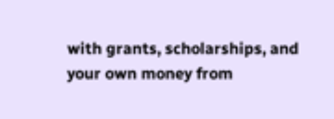with grants, scholarships, and your own money from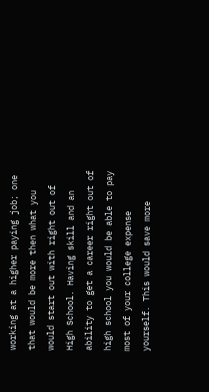working at a higher paying job; one that would be more then what you would start out with right out of High School. Having skill and an ability to get a career right out of high school you would be able to pay most of your college expense yourself. This would save more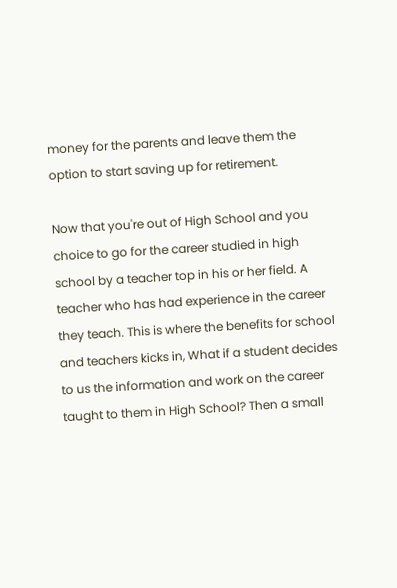money for the parents and leave them the option to start saving up for retirement.

Now that you're out of High School and you choice to go for the career studied in high school by a teacher top in his or her field. A teacher who has had experience in the career they teach. This is where the benefits for school and teachers kicks in, What if a student decides to us the information and work on the career taught to them in High School? Then a small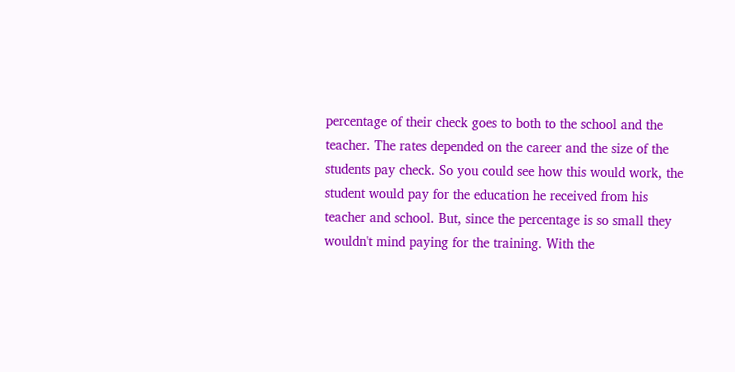percentage of their check goes to both to the school and the teacher. The rates depended on the career and the size of the students pay check. So you could see how this would work, the student would pay for the education he received from his teacher and school. But, since the percentage is so small they wouldn't mind paying for the training. With the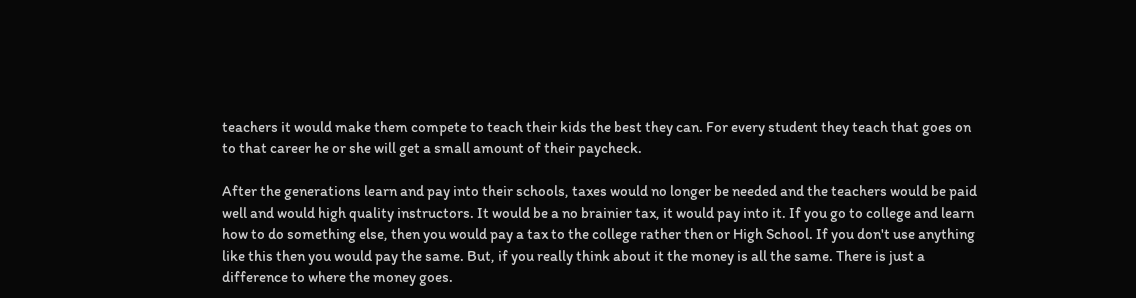teachers it would make them compete to teach their kids the best they can. For every student they teach that goes on to that career he or she will get a small amount of their paycheck.

After the generations learn and pay into their schools, taxes would no longer be needed and the teachers would be paid well and would high quality instructors. It would be a no brainier tax, it would pay into it. If you go to college and learn how to do something else, then you would pay a tax to the college rather then or High School. If you don't use anything like this then you would pay the same. But, if you really think about it the money is all the same. There is just a difference to where the money goes.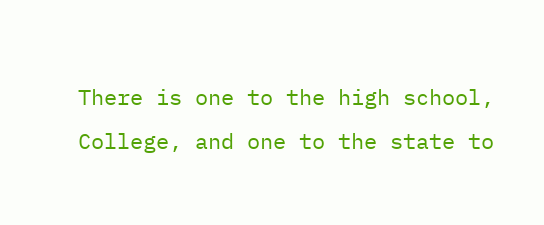There is one to the high school, College, and one to the state to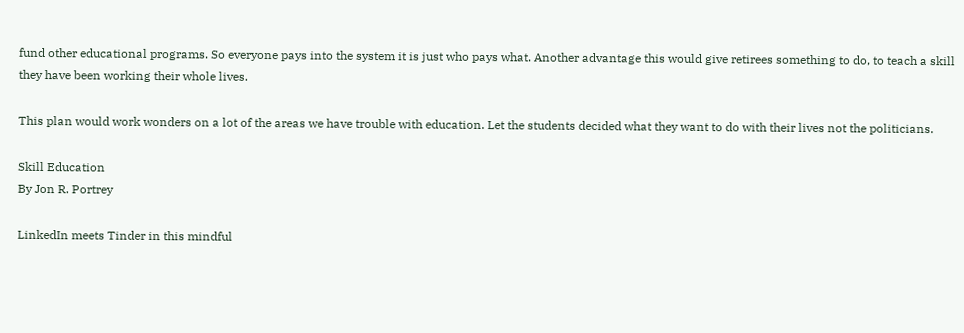fund other educational programs. So everyone pays into the system it is just who pays what. Another advantage this would give retirees something to do, to teach a skill they have been working their whole lives.

This plan would work wonders on a lot of the areas we have trouble with education. Let the students decided what they want to do with their lives not the politicians.

Skill Education
By Jon R. Portrey

LinkedIn meets Tinder in this mindful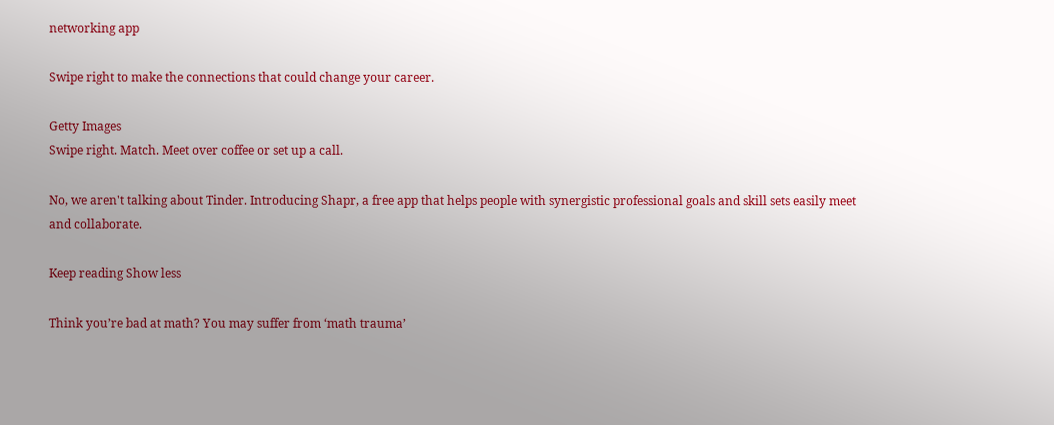networking app

Swipe right to make the connections that could change your career.

Getty Images
Swipe right. Match. Meet over coffee or set up a call.

No, we aren't talking about Tinder. Introducing Shapr, a free app that helps people with synergistic professional goals and skill sets easily meet and collaborate.

Keep reading Show less

Think you’re bad at math? You may suffer from ‘math trauma’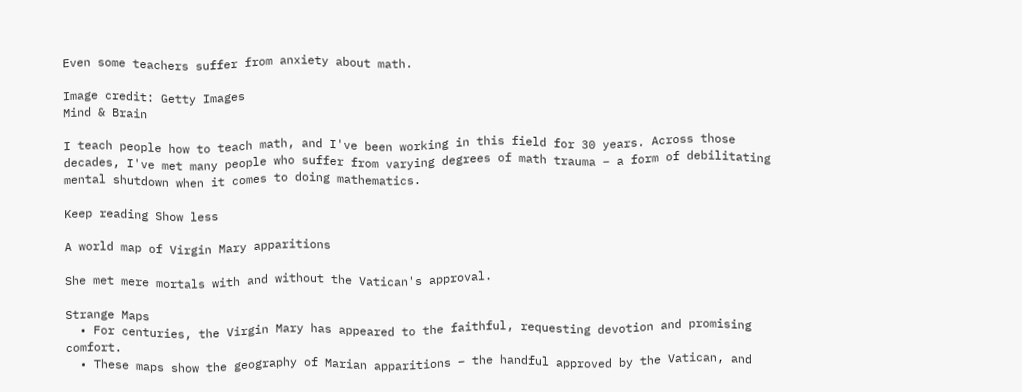Even some teachers suffer from anxiety about math.

Image credit: Getty Images
Mind & Brain

I teach people how to teach math, and I've been working in this field for 30 years. Across those decades, I've met many people who suffer from varying degrees of math trauma – a form of debilitating mental shutdown when it comes to doing mathematics.

Keep reading Show less

A world map of Virgin Mary apparitions

She met mere mortals with and without the Vatican's approval.

Strange Maps
  • For centuries, the Virgin Mary has appeared to the faithful, requesting devotion and promising comfort.
  • These maps show the geography of Marian apparitions – the handful approved by the Vatican, and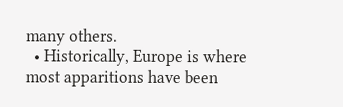many others.
  • Historically, Europe is where most apparitions have been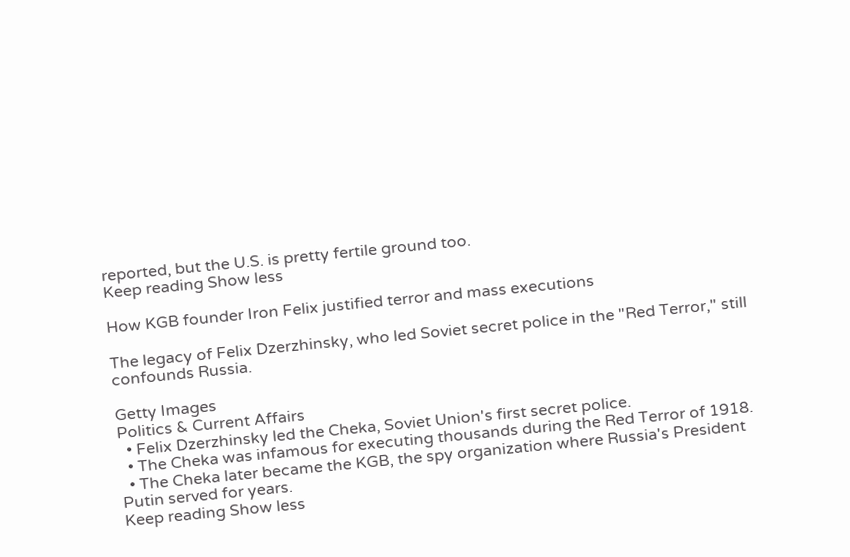reported, but the U.S. is pretty fertile ground too.
Keep reading Show less

How KGB founder Iron Felix justified terror and mass executions

The legacy of Felix Dzerzhinsky, who led Soviet secret police in the "Red Terror," still confounds Russia.

Getty Images
Politics & Current Affairs
  • Felix Dzerzhinsky led the Cheka, Soviet Union's first secret police.
  • The Cheka was infamous for executing thousands during the Red Terror of 1918.
  • The Cheka later became the KGB, the spy organization where Russia's President Putin served for years.
Keep reading Show less